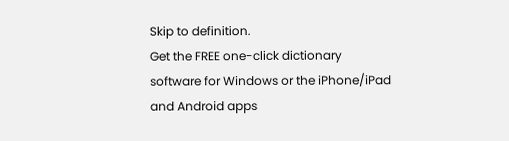Skip to definition.
Get the FREE one-click dictionary software for Windows or the iPhone/iPad and Android apps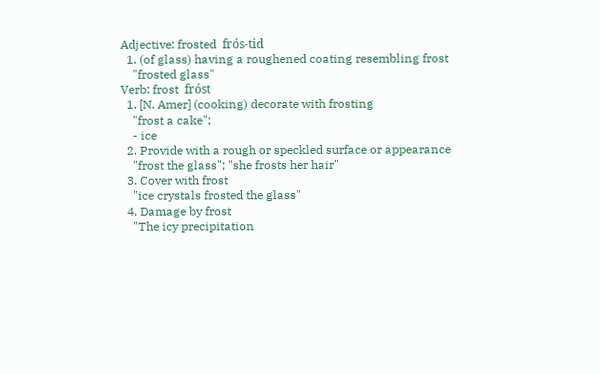Adjective: frosted  frós-tid
  1. (of glass) having a roughened coating resembling frost
    "frosted glass"
Verb: frost  fróst
  1. [N. Amer] (cooking) decorate with frosting
    "frost a cake";
    - ice
  2. Provide with a rough or speckled surface or appearance
    "frost the glass"; "she frosts her hair"
  3. Cover with frost
    "ice crystals frosted the glass"
  4. Damage by frost
    "The icy precipitation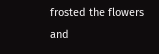frosted the flowers and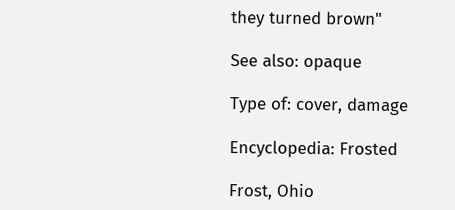they turned brown"

See also: opaque

Type of: cover, damage

Encyclopedia: Frosted

Frost, Ohio